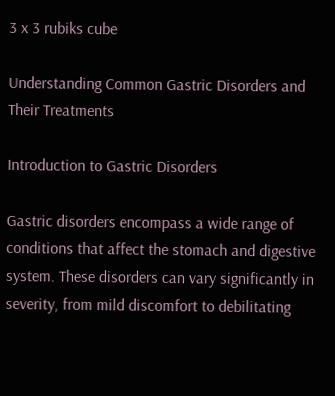3 x 3 rubiks cube

Understanding Common Gastric Disorders and Their Treatments

Introduction to Gastric Disorders

Gastric disorders encompass a wide range of conditions that affect the stomach and digestive system. These disorders can vary significantly in severity, from mild discomfort to debilitating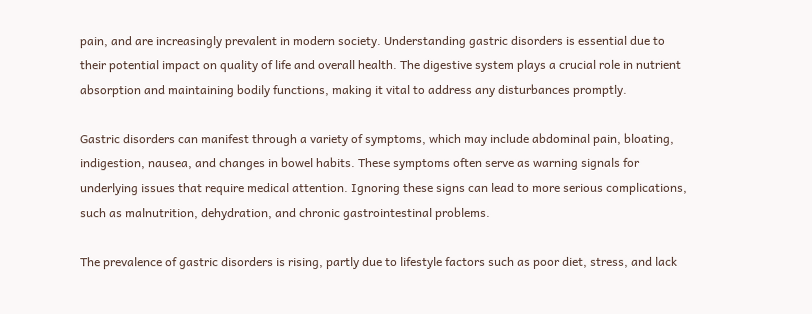pain, and are increasingly prevalent in modern society. Understanding gastric disorders is essential due to their potential impact on quality of life and overall health. The digestive system plays a crucial role in nutrient absorption and maintaining bodily functions, making it vital to address any disturbances promptly.

Gastric disorders can manifest through a variety of symptoms, which may include abdominal pain, bloating, indigestion, nausea, and changes in bowel habits. These symptoms often serve as warning signals for underlying issues that require medical attention. Ignoring these signs can lead to more serious complications, such as malnutrition, dehydration, and chronic gastrointestinal problems.

The prevalence of gastric disorders is rising, partly due to lifestyle factors such as poor diet, stress, and lack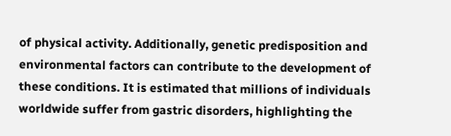of physical activity. Additionally, genetic predisposition and environmental factors can contribute to the development of these conditions. It is estimated that millions of individuals worldwide suffer from gastric disorders, highlighting the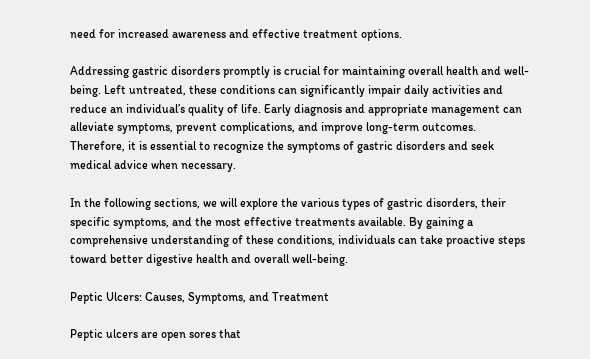need for increased awareness and effective treatment options.

Addressing gastric disorders promptly is crucial for maintaining overall health and well-being. Left untreated, these conditions can significantly impair daily activities and reduce an individual’s quality of life. Early diagnosis and appropriate management can alleviate symptoms, prevent complications, and improve long-term outcomes. Therefore, it is essential to recognize the symptoms of gastric disorders and seek medical advice when necessary.

In the following sections, we will explore the various types of gastric disorders, their specific symptoms, and the most effective treatments available. By gaining a comprehensive understanding of these conditions, individuals can take proactive steps toward better digestive health and overall well-being.

Peptic Ulcers: Causes, Symptoms, and Treatment

Peptic ulcers are open sores that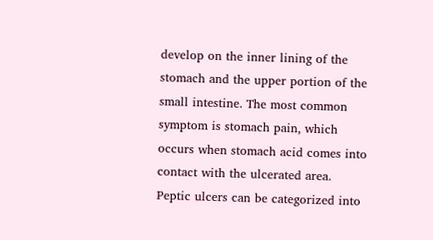develop on the inner lining of the stomach and the upper portion of the small intestine. The most common symptom is stomach pain, which occurs when stomach acid comes into contact with the ulcerated area. Peptic ulcers can be categorized into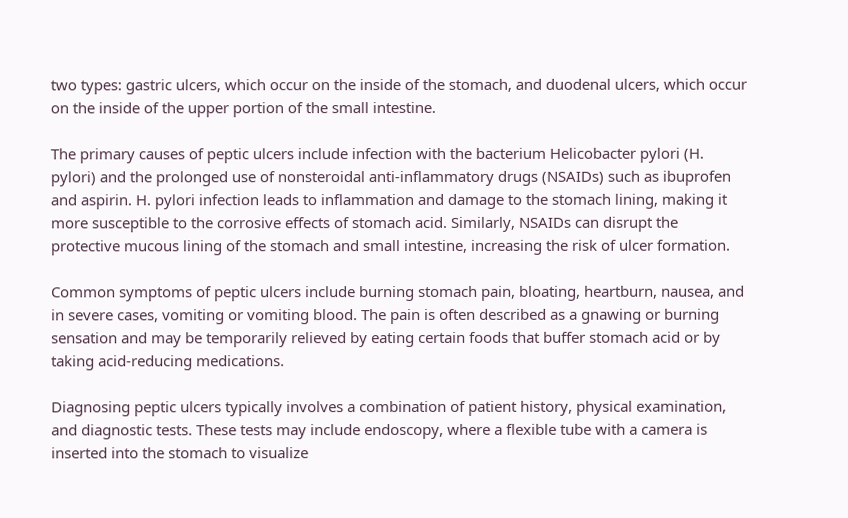two types: gastric ulcers, which occur on the inside of the stomach, and duodenal ulcers, which occur on the inside of the upper portion of the small intestine.

The primary causes of peptic ulcers include infection with the bacterium Helicobacter pylori (H. pylori) and the prolonged use of nonsteroidal anti-inflammatory drugs (NSAIDs) such as ibuprofen and aspirin. H. pylori infection leads to inflammation and damage to the stomach lining, making it more susceptible to the corrosive effects of stomach acid. Similarly, NSAIDs can disrupt the protective mucous lining of the stomach and small intestine, increasing the risk of ulcer formation.

Common symptoms of peptic ulcers include burning stomach pain, bloating, heartburn, nausea, and in severe cases, vomiting or vomiting blood. The pain is often described as a gnawing or burning sensation and may be temporarily relieved by eating certain foods that buffer stomach acid or by taking acid-reducing medications.

Diagnosing peptic ulcers typically involves a combination of patient history, physical examination, and diagnostic tests. These tests may include endoscopy, where a flexible tube with a camera is inserted into the stomach to visualize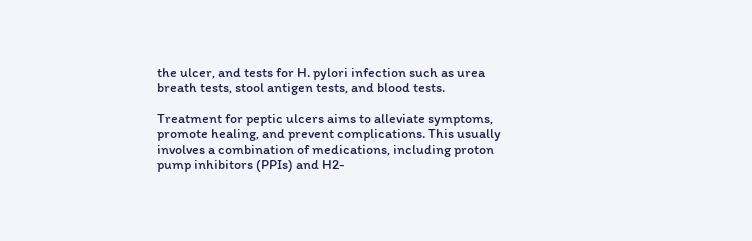the ulcer, and tests for H. pylori infection such as urea breath tests, stool antigen tests, and blood tests.

Treatment for peptic ulcers aims to alleviate symptoms, promote healing, and prevent complications. This usually involves a combination of medications, including proton pump inhibitors (PPIs) and H2-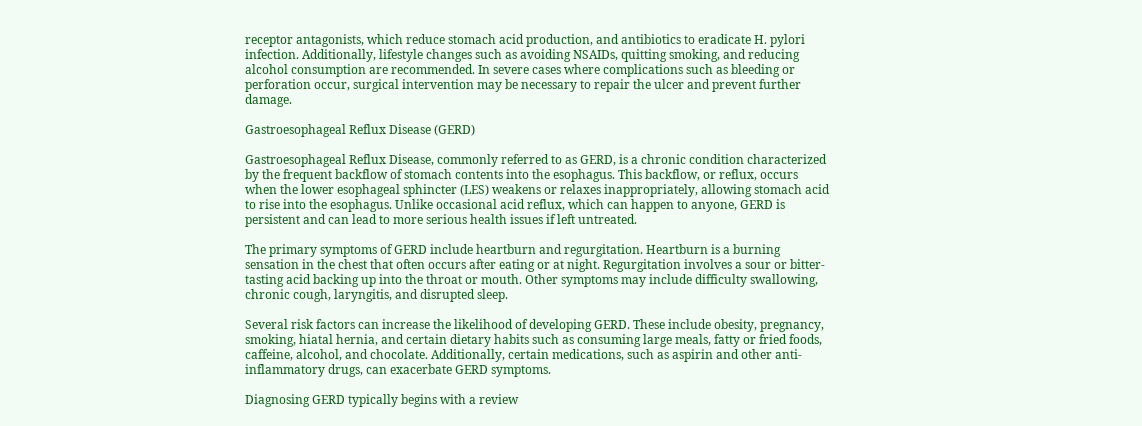receptor antagonists, which reduce stomach acid production, and antibiotics to eradicate H. pylori infection. Additionally, lifestyle changes such as avoiding NSAIDs, quitting smoking, and reducing alcohol consumption are recommended. In severe cases where complications such as bleeding or perforation occur, surgical intervention may be necessary to repair the ulcer and prevent further damage.

Gastroesophageal Reflux Disease (GERD)

Gastroesophageal Reflux Disease, commonly referred to as GERD, is a chronic condition characterized by the frequent backflow of stomach contents into the esophagus. This backflow, or reflux, occurs when the lower esophageal sphincter (LES) weakens or relaxes inappropriately, allowing stomach acid to rise into the esophagus. Unlike occasional acid reflux, which can happen to anyone, GERD is persistent and can lead to more serious health issues if left untreated.

The primary symptoms of GERD include heartburn and regurgitation. Heartburn is a burning sensation in the chest that often occurs after eating or at night. Regurgitation involves a sour or bitter-tasting acid backing up into the throat or mouth. Other symptoms may include difficulty swallowing, chronic cough, laryngitis, and disrupted sleep.

Several risk factors can increase the likelihood of developing GERD. These include obesity, pregnancy, smoking, hiatal hernia, and certain dietary habits such as consuming large meals, fatty or fried foods, caffeine, alcohol, and chocolate. Additionally, certain medications, such as aspirin and other anti-inflammatory drugs, can exacerbate GERD symptoms.

Diagnosing GERD typically begins with a review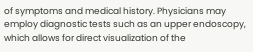of symptoms and medical history. Physicians may employ diagnostic tests such as an upper endoscopy, which allows for direct visualization of the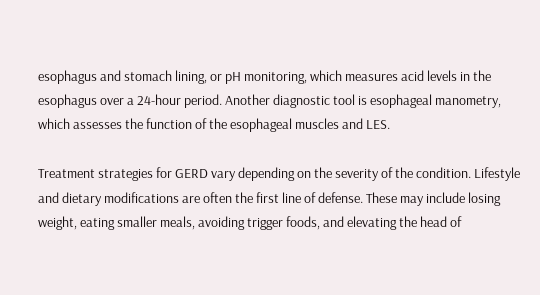esophagus and stomach lining, or pH monitoring, which measures acid levels in the esophagus over a 24-hour period. Another diagnostic tool is esophageal manometry, which assesses the function of the esophageal muscles and LES.

Treatment strategies for GERD vary depending on the severity of the condition. Lifestyle and dietary modifications are often the first line of defense. These may include losing weight, eating smaller meals, avoiding trigger foods, and elevating the head of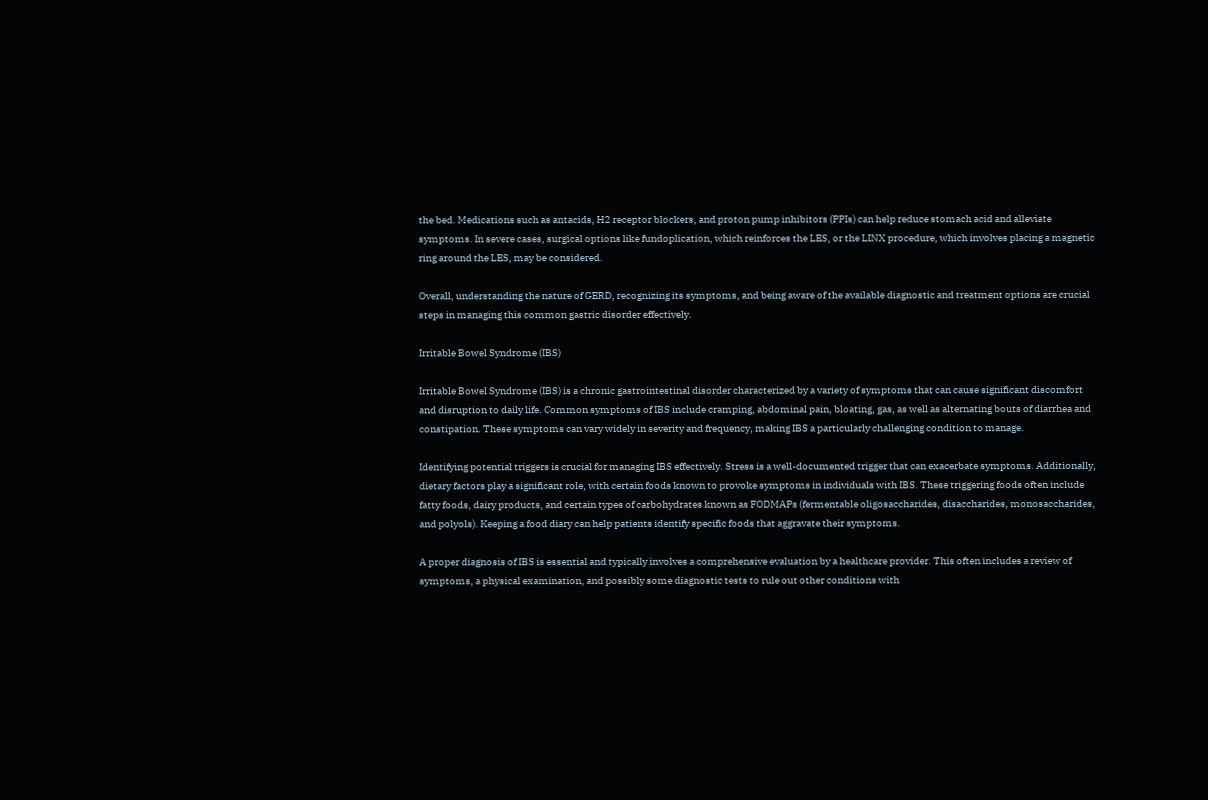the bed. Medications such as antacids, H2 receptor blockers, and proton pump inhibitors (PPIs) can help reduce stomach acid and alleviate symptoms. In severe cases, surgical options like fundoplication, which reinforces the LES, or the LINX procedure, which involves placing a magnetic ring around the LES, may be considered.

Overall, understanding the nature of GERD, recognizing its symptoms, and being aware of the available diagnostic and treatment options are crucial steps in managing this common gastric disorder effectively.

Irritable Bowel Syndrome (IBS)

Irritable Bowel Syndrome (IBS) is a chronic gastrointestinal disorder characterized by a variety of symptoms that can cause significant discomfort and disruption to daily life. Common symptoms of IBS include cramping, abdominal pain, bloating, gas, as well as alternating bouts of diarrhea and constipation. These symptoms can vary widely in severity and frequency, making IBS a particularly challenging condition to manage.

Identifying potential triggers is crucial for managing IBS effectively. Stress is a well-documented trigger that can exacerbate symptoms. Additionally, dietary factors play a significant role, with certain foods known to provoke symptoms in individuals with IBS. These triggering foods often include fatty foods, dairy products, and certain types of carbohydrates known as FODMAPs (fermentable oligosaccharides, disaccharides, monosaccharides, and polyols). Keeping a food diary can help patients identify specific foods that aggravate their symptoms.

A proper diagnosis of IBS is essential and typically involves a comprehensive evaluation by a healthcare provider. This often includes a review of symptoms, a physical examination, and possibly some diagnostic tests to rule out other conditions with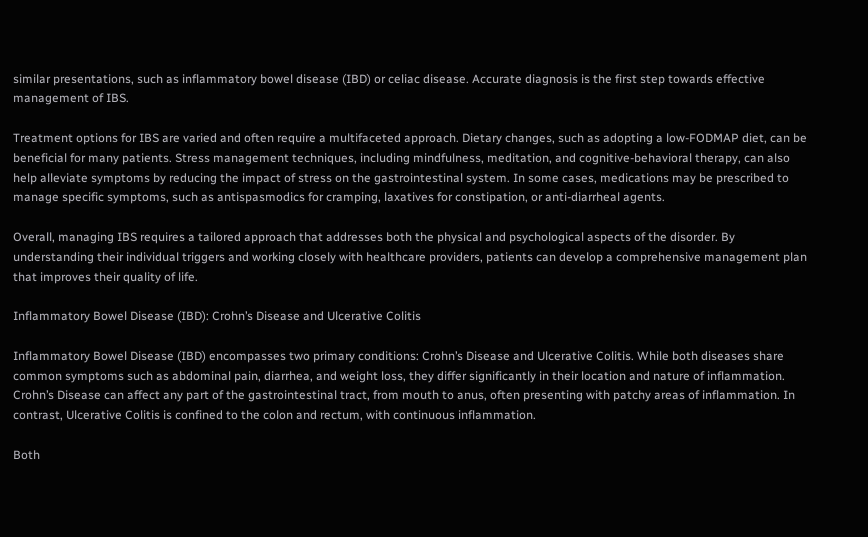similar presentations, such as inflammatory bowel disease (IBD) or celiac disease. Accurate diagnosis is the first step towards effective management of IBS.

Treatment options for IBS are varied and often require a multifaceted approach. Dietary changes, such as adopting a low-FODMAP diet, can be beneficial for many patients. Stress management techniques, including mindfulness, meditation, and cognitive-behavioral therapy, can also help alleviate symptoms by reducing the impact of stress on the gastrointestinal system. In some cases, medications may be prescribed to manage specific symptoms, such as antispasmodics for cramping, laxatives for constipation, or anti-diarrheal agents.

Overall, managing IBS requires a tailored approach that addresses both the physical and psychological aspects of the disorder. By understanding their individual triggers and working closely with healthcare providers, patients can develop a comprehensive management plan that improves their quality of life.

Inflammatory Bowel Disease (IBD): Crohn’s Disease and Ulcerative Colitis

Inflammatory Bowel Disease (IBD) encompasses two primary conditions: Crohn’s Disease and Ulcerative Colitis. While both diseases share common symptoms such as abdominal pain, diarrhea, and weight loss, they differ significantly in their location and nature of inflammation. Crohn’s Disease can affect any part of the gastrointestinal tract, from mouth to anus, often presenting with patchy areas of inflammation. In contrast, Ulcerative Colitis is confined to the colon and rectum, with continuous inflammation.

Both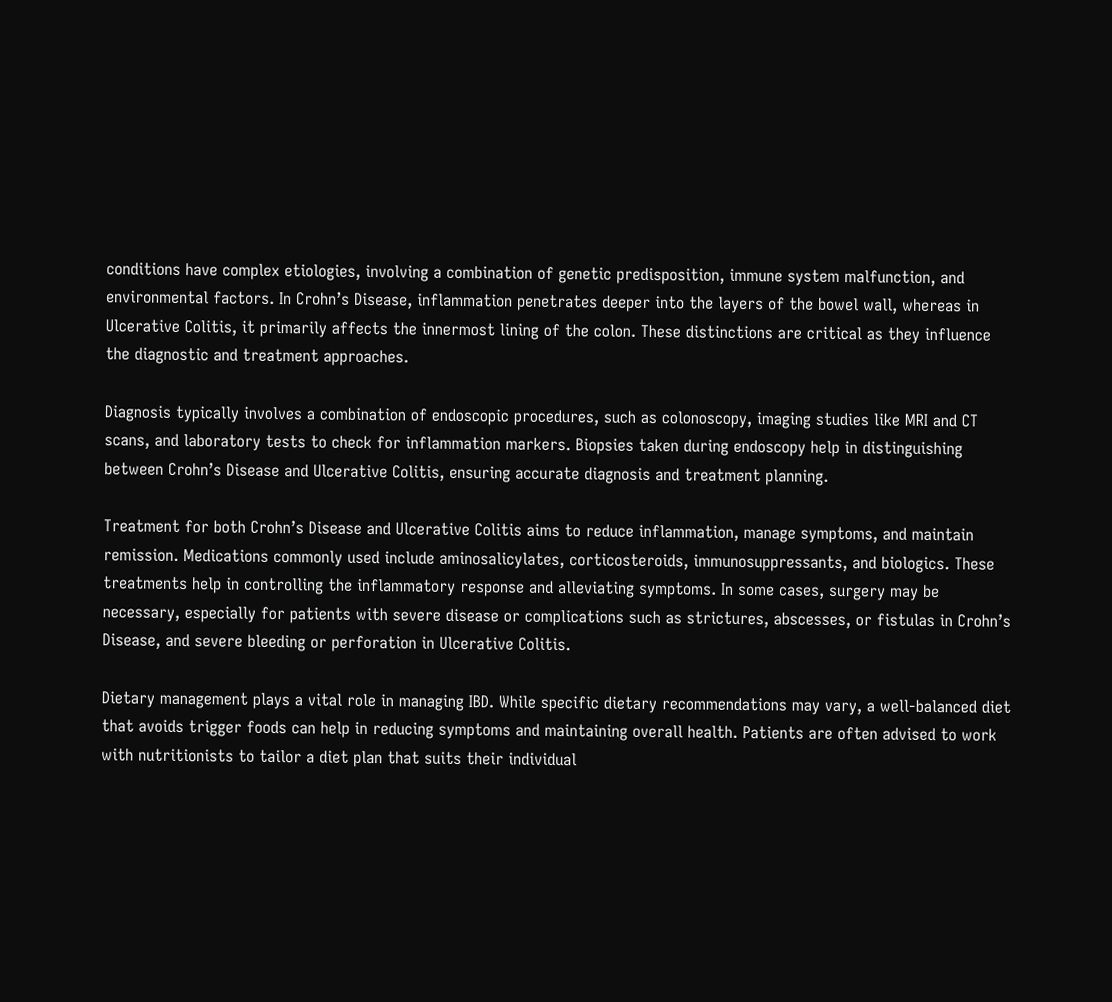conditions have complex etiologies, involving a combination of genetic predisposition, immune system malfunction, and environmental factors. In Crohn’s Disease, inflammation penetrates deeper into the layers of the bowel wall, whereas in Ulcerative Colitis, it primarily affects the innermost lining of the colon. These distinctions are critical as they influence the diagnostic and treatment approaches.

Diagnosis typically involves a combination of endoscopic procedures, such as colonoscopy, imaging studies like MRI and CT scans, and laboratory tests to check for inflammation markers. Biopsies taken during endoscopy help in distinguishing between Crohn’s Disease and Ulcerative Colitis, ensuring accurate diagnosis and treatment planning.

Treatment for both Crohn’s Disease and Ulcerative Colitis aims to reduce inflammation, manage symptoms, and maintain remission. Medications commonly used include aminosalicylates, corticosteroids, immunosuppressants, and biologics. These treatments help in controlling the inflammatory response and alleviating symptoms. In some cases, surgery may be necessary, especially for patients with severe disease or complications such as strictures, abscesses, or fistulas in Crohn’s Disease, and severe bleeding or perforation in Ulcerative Colitis.

Dietary management plays a vital role in managing IBD. While specific dietary recommendations may vary, a well-balanced diet that avoids trigger foods can help in reducing symptoms and maintaining overall health. Patients are often advised to work with nutritionists to tailor a diet plan that suits their individual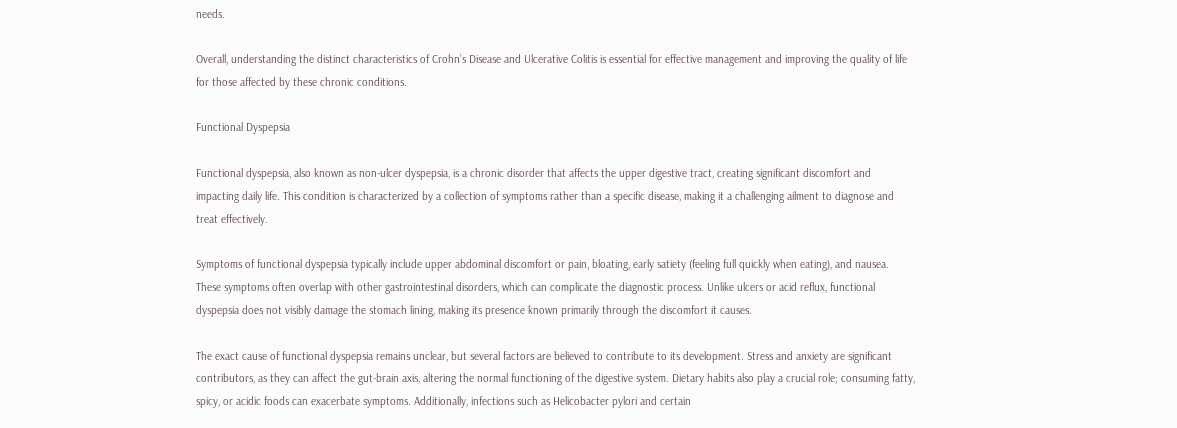needs.

Overall, understanding the distinct characteristics of Crohn’s Disease and Ulcerative Colitis is essential for effective management and improving the quality of life for those affected by these chronic conditions.

Functional Dyspepsia

Functional dyspepsia, also known as non-ulcer dyspepsia, is a chronic disorder that affects the upper digestive tract, creating significant discomfort and impacting daily life. This condition is characterized by a collection of symptoms rather than a specific disease, making it a challenging ailment to diagnose and treat effectively.

Symptoms of functional dyspepsia typically include upper abdominal discomfort or pain, bloating, early satiety (feeling full quickly when eating), and nausea. These symptoms often overlap with other gastrointestinal disorders, which can complicate the diagnostic process. Unlike ulcers or acid reflux, functional dyspepsia does not visibly damage the stomach lining, making its presence known primarily through the discomfort it causes.

The exact cause of functional dyspepsia remains unclear, but several factors are believed to contribute to its development. Stress and anxiety are significant contributors, as they can affect the gut-brain axis, altering the normal functioning of the digestive system. Dietary habits also play a crucial role; consuming fatty, spicy, or acidic foods can exacerbate symptoms. Additionally, infections such as Helicobacter pylori and certain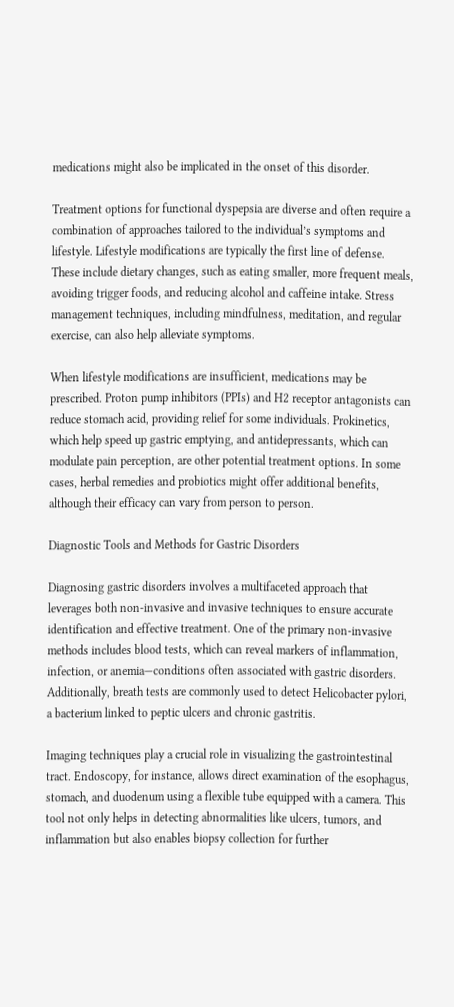medications might also be implicated in the onset of this disorder.

Treatment options for functional dyspepsia are diverse and often require a combination of approaches tailored to the individual’s symptoms and lifestyle. Lifestyle modifications are typically the first line of defense. These include dietary changes, such as eating smaller, more frequent meals, avoiding trigger foods, and reducing alcohol and caffeine intake. Stress management techniques, including mindfulness, meditation, and regular exercise, can also help alleviate symptoms.

When lifestyle modifications are insufficient, medications may be prescribed. Proton pump inhibitors (PPIs) and H2 receptor antagonists can reduce stomach acid, providing relief for some individuals. Prokinetics, which help speed up gastric emptying, and antidepressants, which can modulate pain perception, are other potential treatment options. In some cases, herbal remedies and probiotics might offer additional benefits, although their efficacy can vary from person to person.

Diagnostic Tools and Methods for Gastric Disorders

Diagnosing gastric disorders involves a multifaceted approach that leverages both non-invasive and invasive techniques to ensure accurate identification and effective treatment. One of the primary non-invasive methods includes blood tests, which can reveal markers of inflammation, infection, or anemia—conditions often associated with gastric disorders. Additionally, breath tests are commonly used to detect Helicobacter pylori, a bacterium linked to peptic ulcers and chronic gastritis.

Imaging techniques play a crucial role in visualizing the gastrointestinal tract. Endoscopy, for instance, allows direct examination of the esophagus, stomach, and duodenum using a flexible tube equipped with a camera. This tool not only helps in detecting abnormalities like ulcers, tumors, and inflammation but also enables biopsy collection for further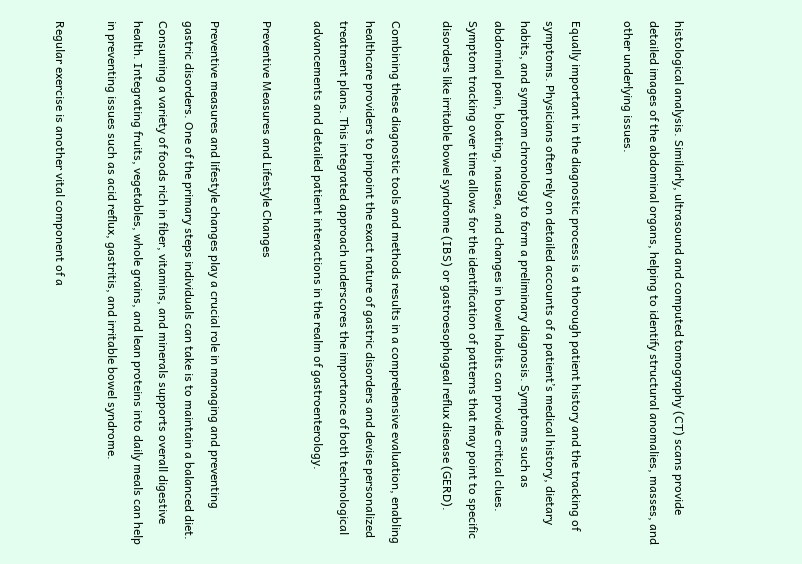histological analysis. Similarly, ultrasound and computed tomography (CT) scans provide detailed images of the abdominal organs, helping to identify structural anomalies, masses, and other underlying issues.

Equally important in the diagnostic process is a thorough patient history and the tracking of symptoms. Physicians often rely on detailed accounts of a patient’s medical history, dietary habits, and symptom chronology to form a preliminary diagnosis. Symptoms such as abdominal pain, bloating, nausea, and changes in bowel habits can provide critical clues. Symptom tracking over time allows for the identification of patterns that may point to specific disorders like irritable bowel syndrome (IBS) or gastroesophageal reflux disease (GERD).

Combining these diagnostic tools and methods results in a comprehensive evaluation, enabling healthcare providers to pinpoint the exact nature of gastric disorders and devise personalized treatment plans. This integrated approach underscores the importance of both technological advancements and detailed patient interactions in the realm of gastroenterology.

Preventive Measures and Lifestyle Changes

Preventive measures and lifestyle changes play a crucial role in managing and preventing gastric disorders. One of the primary steps individuals can take is to maintain a balanced diet. Consuming a variety of foods rich in fiber, vitamins, and minerals supports overall digestive health. Integrating fruits, vegetables, whole grains, and lean proteins into daily meals can help in preventing issues such as acid reflux, gastritis, and irritable bowel syndrome.

Regular exercise is another vital component of a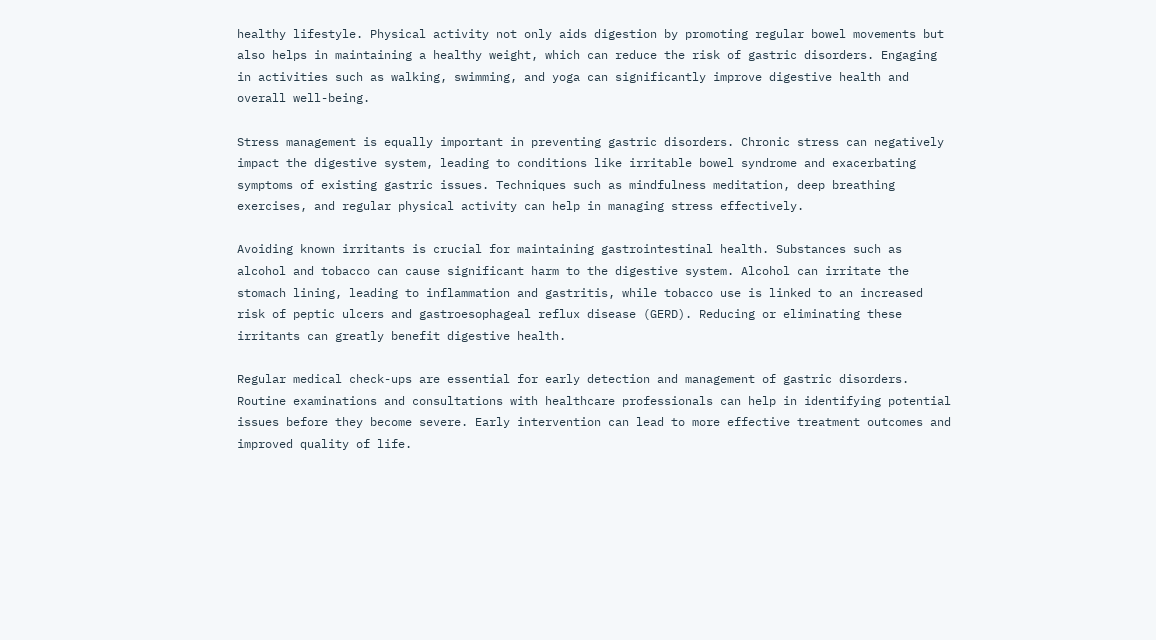healthy lifestyle. Physical activity not only aids digestion by promoting regular bowel movements but also helps in maintaining a healthy weight, which can reduce the risk of gastric disorders. Engaging in activities such as walking, swimming, and yoga can significantly improve digestive health and overall well-being.

Stress management is equally important in preventing gastric disorders. Chronic stress can negatively impact the digestive system, leading to conditions like irritable bowel syndrome and exacerbating symptoms of existing gastric issues. Techniques such as mindfulness meditation, deep breathing exercises, and regular physical activity can help in managing stress effectively.

Avoiding known irritants is crucial for maintaining gastrointestinal health. Substances such as alcohol and tobacco can cause significant harm to the digestive system. Alcohol can irritate the stomach lining, leading to inflammation and gastritis, while tobacco use is linked to an increased risk of peptic ulcers and gastroesophageal reflux disease (GERD). Reducing or eliminating these irritants can greatly benefit digestive health.

Regular medical check-ups are essential for early detection and management of gastric disorders. Routine examinations and consultations with healthcare professionals can help in identifying potential issues before they become severe. Early intervention can lead to more effective treatment outcomes and improved quality of life.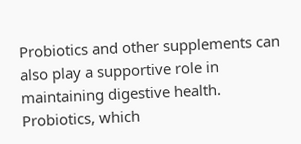Probiotics and other supplements can also play a supportive role in maintaining digestive health. Probiotics, which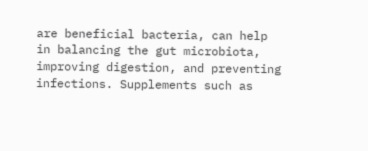are beneficial bacteria, can help in balancing the gut microbiota, improving digestion, and preventing infections. Supplements such as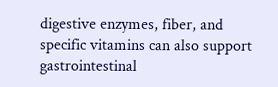digestive enzymes, fiber, and specific vitamins can also support gastrointestinal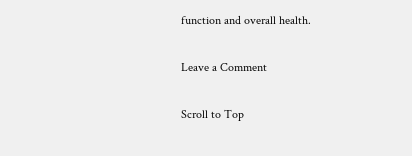function and overall health.

Leave a Comment

Scroll to Top